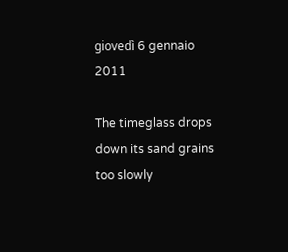giovedì 6 gennaio 2011

The timeglass drops down its sand grains too slowly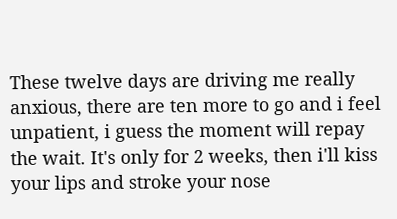These twelve days are driving me really anxious, there are ten more to go and i feel unpatient, i guess the moment will repay the wait. It's only for 2 weeks, then i'll kiss your lips and stroke your nose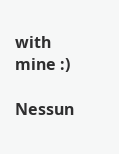with mine :)

Nessun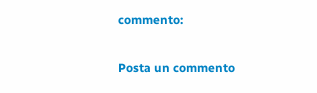commento:

Posta un commento